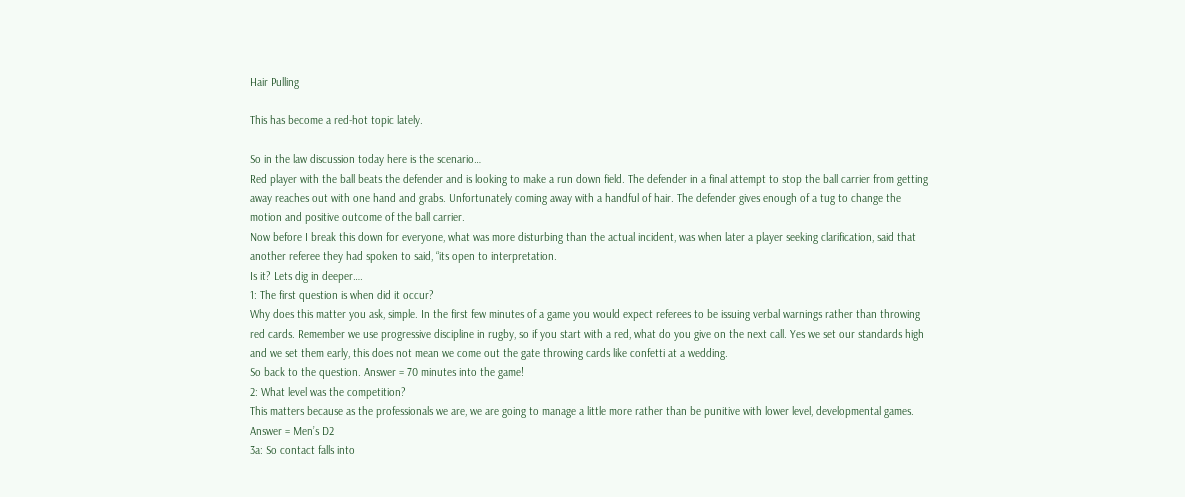Hair Pulling

This has become a red-hot topic lately.

So in the law discussion today here is the scenario…
Red player with the ball beats the defender and is looking to make a run down field. The defender in a final attempt to stop the ball carrier from getting away reaches out with one hand and grabs. Unfortunately coming away with a handful of hair. The defender gives enough of a tug to change the motion and positive outcome of the ball carrier.
Now before I break this down for everyone, what was more disturbing than the actual incident, was when later a player seeking clarification, said that another referee they had spoken to said, “its open to interpretation.
Is it? Lets dig in deeper….
1: The first question is when did it occur?
Why does this matter you ask, simple. In the first few minutes of a game you would expect referees to be issuing verbal warnings rather than throwing red cards. Remember we use progressive discipline in rugby, so if you start with a red, what do you give on the next call. Yes we set our standards high and we set them early, this does not mean we come out the gate throwing cards like confetti at a wedding.
So back to the question. Answer = 70 minutes into the game!
2: What level was the competition?
This matters because as the professionals we are, we are going to manage a little more rather than be punitive with lower level, developmental games.
Answer = Men’s D2
3a: So contact falls into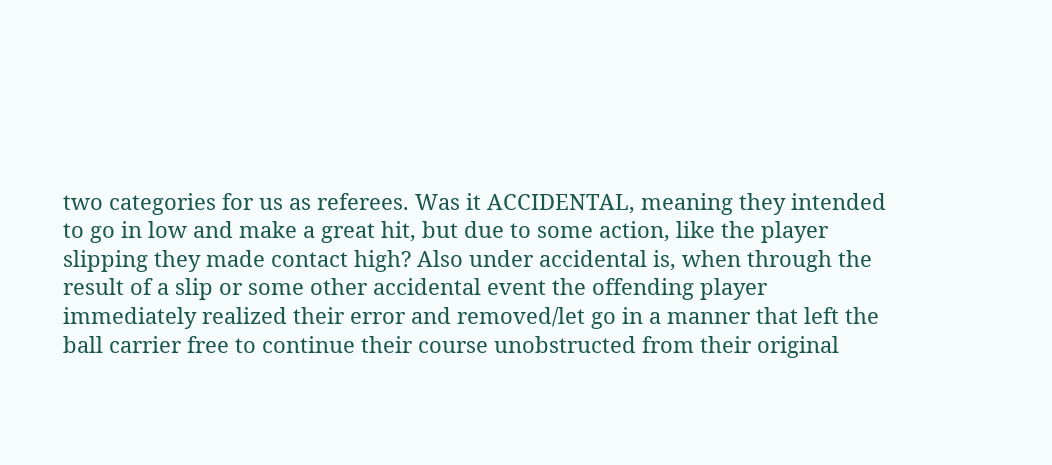two categories for us as referees. Was it ACCIDENTAL, meaning they intended to go in low and make a great hit, but due to some action, like the player slipping they made contact high? Also under accidental is, when through the result of a slip or some other accidental event the offending player immediately realized their error and removed/let go in a manner that left the ball carrier free to continue their course unobstructed from their original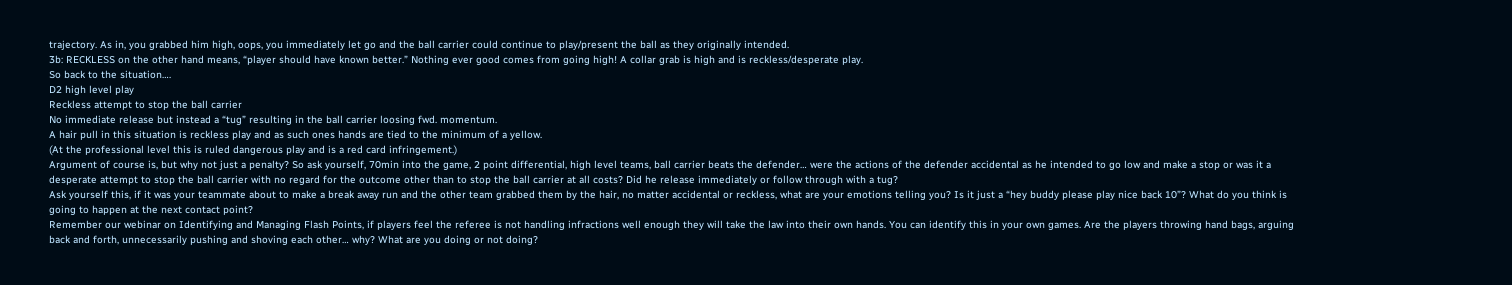trajectory. As in, you grabbed him high, oops, you immediately let go and the ball carrier could continue to play/present the ball as they originally intended.
3b: RECKLESS on the other hand means, “player should have known better.” Nothing ever good comes from going high! A collar grab is high and is reckless/desperate play.
So back to the situation….
D2 high level play
Reckless attempt to stop the ball carrier
No immediate release but instead a “tug” resulting in the ball carrier loosing fwd. momentum.
A hair pull in this situation is reckless play and as such ones hands are tied to the minimum of a yellow.
(At the professional level this is ruled dangerous play and is a red card infringement.)
Argument of course is, but why not just a penalty? So ask yourself, 70min into the game, 2 point differential, high level teams, ball carrier beats the defender… were the actions of the defender accidental as he intended to go low and make a stop or was it a desperate attempt to stop the ball carrier with no regard for the outcome other than to stop the ball carrier at all costs? Did he release immediately or follow through with a tug?
Ask yourself this, if it was your teammate about to make a break away run and the other team grabbed them by the hair, no matter accidental or reckless, what are your emotions telling you? Is it just a “hey buddy please play nice back 10”? What do you think is going to happen at the next contact point?
Remember our webinar on Identifying and Managing Flash Points, if players feel the referee is not handling infractions well enough they will take the law into their own hands. You can identify this in your own games. Are the players throwing hand bags, arguing back and forth, unnecessarily pushing and shoving each other… why? What are you doing or not doing?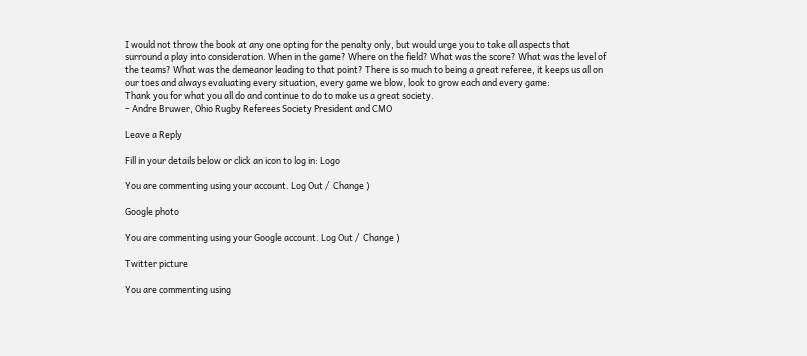I would not throw the book at any one opting for the penalty only, but would urge you to take all aspects that surround a play into consideration. When in the game? Where on the field? What was the score? What was the level of the teams? What was the demeanor leading to that point? There is so much to being a great referee, it keeps us all on our toes and always evaluating every situation, every game we blow, look to grow each and every game:
Thank you for what you all do and continue to do to make us a great society.
– Andre Bruwer, Ohio Rugby Referees Society President and CMO

Leave a Reply

Fill in your details below or click an icon to log in: Logo

You are commenting using your account. Log Out /  Change )

Google photo

You are commenting using your Google account. Log Out /  Change )

Twitter picture

You are commenting using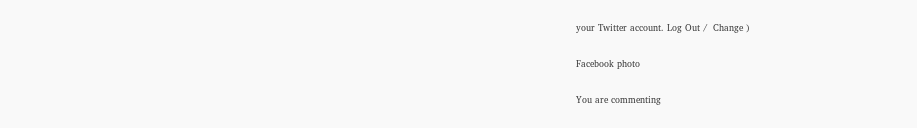your Twitter account. Log Out /  Change )

Facebook photo

You are commenting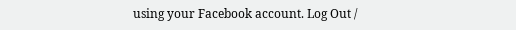using your Facebook account. Log Out /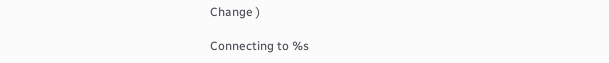Change )

Connecting to %s